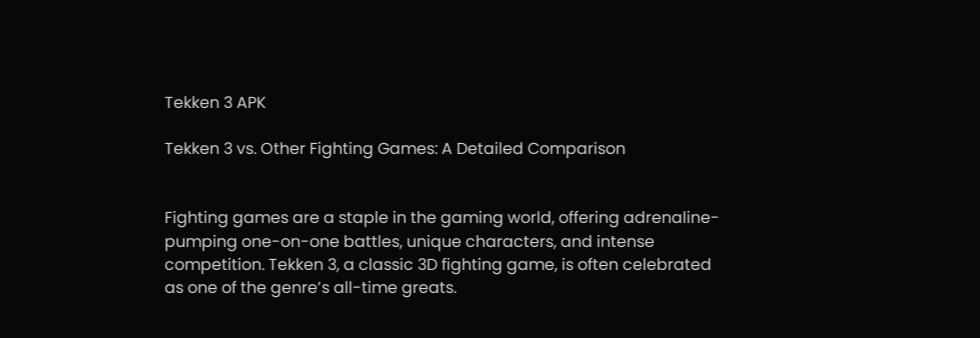Tekken 3 APK

Tekken 3 vs. Other Fighting Games: A Detailed Comparison


Fighting games are a staple in the gaming world, offering adrenaline-pumping one-on-one battles, unique characters, and intense competition. Tekken 3, a classic 3D fighting game, is often celebrated as one of the genre’s all-time greats.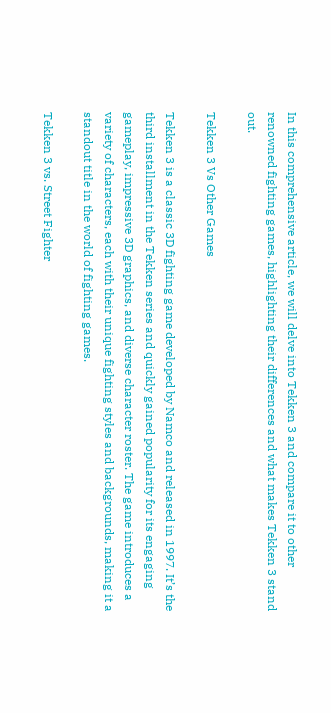In this comprehensive article, we will delve into Tekken 3 and compare it to other renowned fighting games, highlighting their differences and what makes Tekken 3 stand out.

Tekken 3 Vs Other Games

Tekken 3 is a classic 3D fighting game developed by Namco and released in 1997. It’s the third installment in the Tekken series and quickly gained popularity for its engaging gameplay, impressive 3D graphics, and diverse character roster. The game introduces a variety of characters, each with their unique fighting styles and backgrounds, making it a standout title in the world of fighting games.

Tekken 3 vs. Street Fighter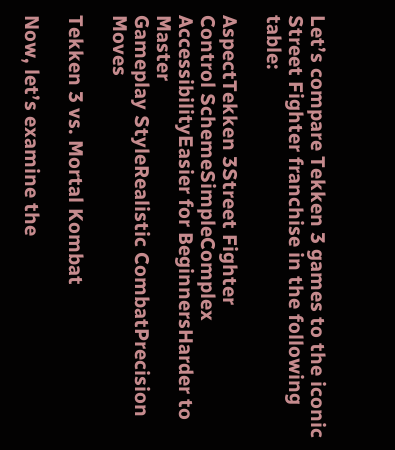Let’s compare Tekken 3 games to the iconic Street Fighter franchise in the following table:

AspectTekken 3Street Fighter
Control SchemeSimpleComplex
AccessibilityEasier for BeginnersHarder to Master
Gameplay StyleRealistic CombatPrecision Moves

Tekken 3 vs. Mortal Kombat

Now, let’s examine the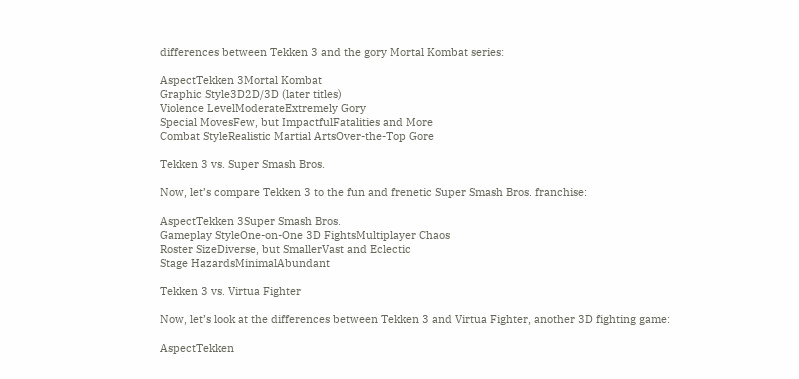differences between Tekken 3 and the gory Mortal Kombat series:

AspectTekken 3Mortal Kombat
Graphic Style3D2D/3D (later titles)
Violence LevelModerateExtremely Gory
Special MovesFew, but ImpactfulFatalities and More
Combat StyleRealistic Martial ArtsOver-the-Top Gore

Tekken 3 vs. Super Smash Bros.

Now, let’s compare Tekken 3 to the fun and frenetic Super Smash Bros. franchise:

AspectTekken 3Super Smash Bros.
Gameplay StyleOne-on-One 3D FightsMultiplayer Chaos
Roster SizeDiverse, but SmallerVast and Eclectic
Stage HazardsMinimalAbundant

Tekken 3 vs. Virtua Fighter

Now, let’s look at the differences between Tekken 3 and Virtua Fighter, another 3D fighting game:

AspectTekken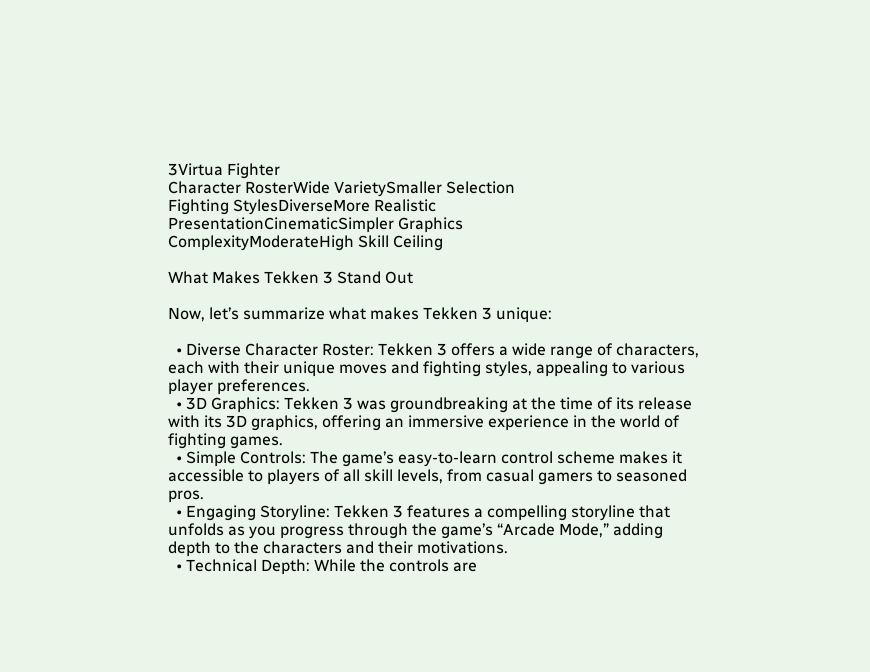3Virtua Fighter
Character RosterWide VarietySmaller Selection
Fighting StylesDiverseMore Realistic
PresentationCinematicSimpler Graphics
ComplexityModerateHigh Skill Ceiling

What Makes Tekken 3 Stand Out

Now, let’s summarize what makes Tekken 3 unique:

  • Diverse Character Roster: Tekken 3 offers a wide range of characters, each with their unique moves and fighting styles, appealing to various player preferences.
  • 3D Graphics: Tekken 3 was groundbreaking at the time of its release with its 3D graphics, offering an immersive experience in the world of fighting games.
  • Simple Controls: The game’s easy-to-learn control scheme makes it accessible to players of all skill levels, from casual gamers to seasoned pros.
  • Engaging Storyline: Tekken 3 features a compelling storyline that unfolds as you progress through the game’s “Arcade Mode,” adding depth to the characters and their motivations.
  • Technical Depth: While the controls are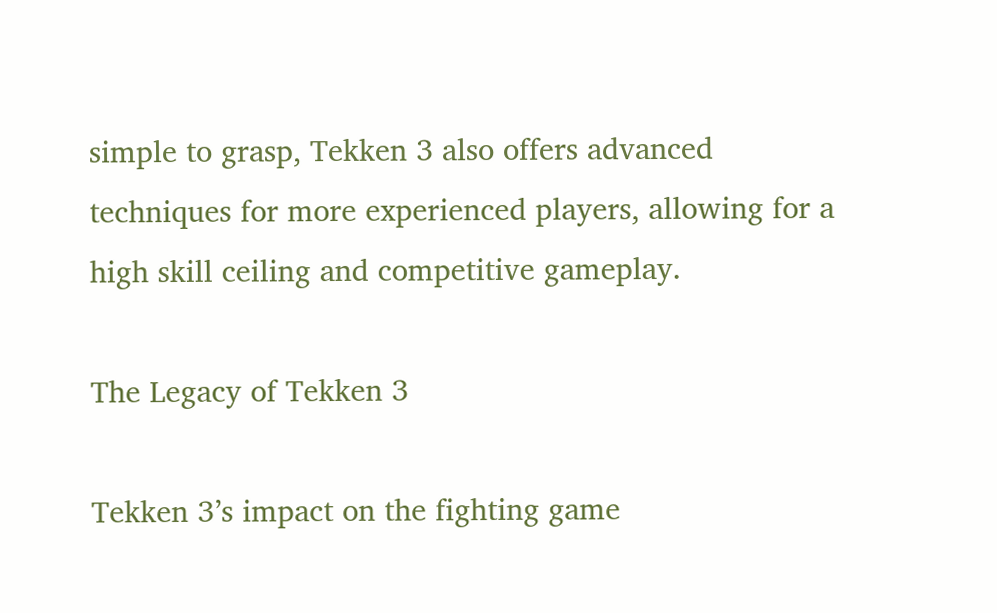simple to grasp, Tekken 3 also offers advanced techniques for more experienced players, allowing for a high skill ceiling and competitive gameplay.

The Legacy of Tekken 3

Tekken 3’s impact on the fighting game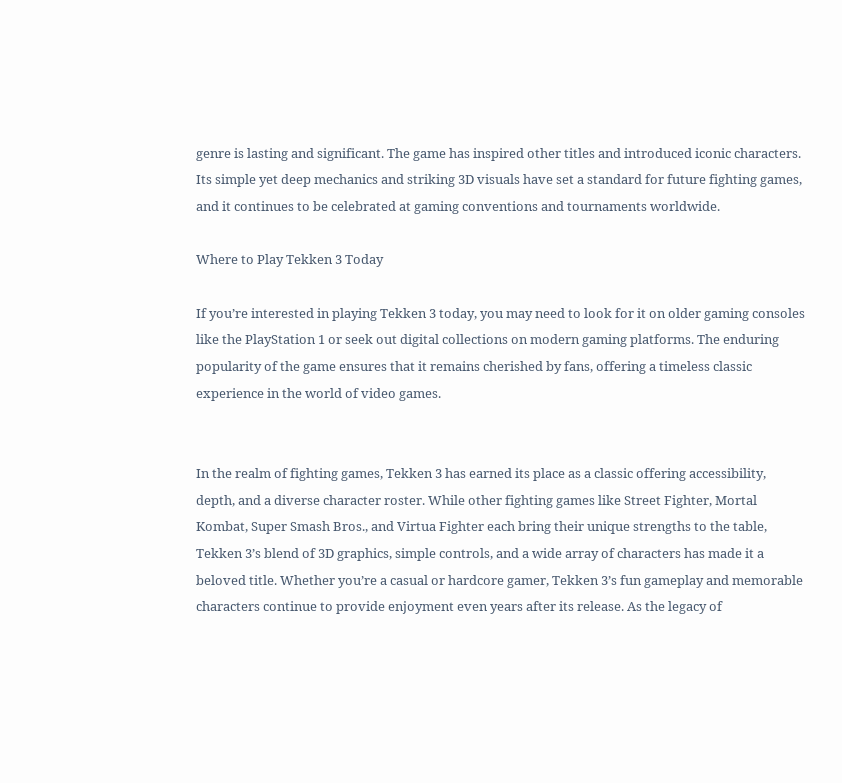genre is lasting and significant. The game has inspired other titles and introduced iconic characters. Its simple yet deep mechanics and striking 3D visuals have set a standard for future fighting games, and it continues to be celebrated at gaming conventions and tournaments worldwide.

Where to Play Tekken 3 Today

If you’re interested in playing Tekken 3 today, you may need to look for it on older gaming consoles like the PlayStation 1 or seek out digital collections on modern gaming platforms. The enduring popularity of the game ensures that it remains cherished by fans, offering a timeless classic experience in the world of video games.


In the realm of fighting games, Tekken 3 has earned its place as a classic offering accessibility, depth, and a diverse character roster. While other fighting games like Street Fighter, Mortal Kombat, Super Smash Bros., and Virtua Fighter each bring their unique strengths to the table, Tekken 3’s blend of 3D graphics, simple controls, and a wide array of characters has made it a beloved title. Whether you’re a casual or hardcore gamer, Tekken 3’s fun gameplay and memorable characters continue to provide enjoyment even years after its release. As the legacy of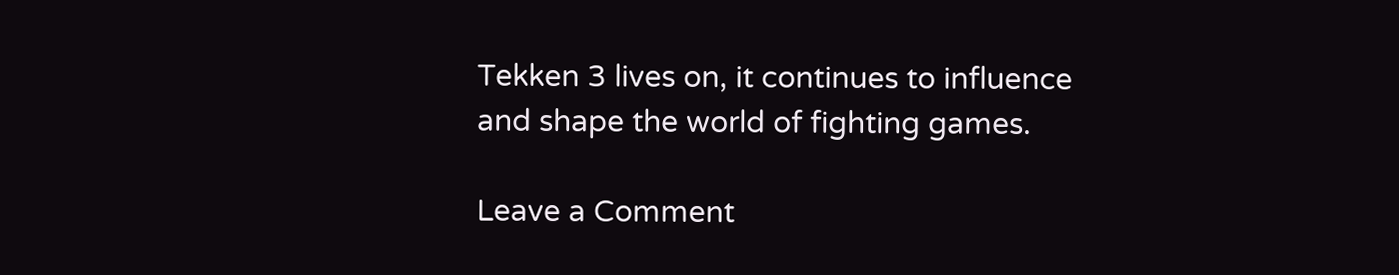Tekken 3 lives on, it continues to influence and shape the world of fighting games.

Leave a Comment